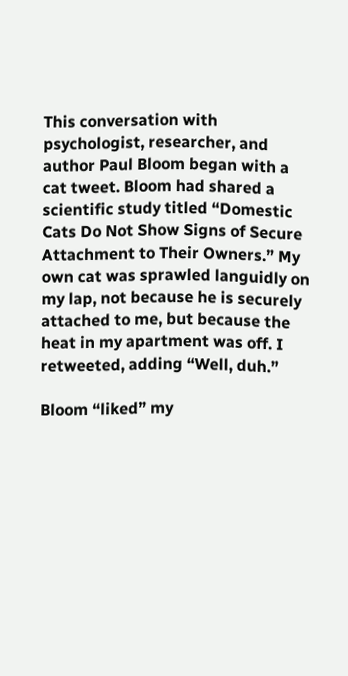This conversation with psychologist, researcher, and author Paul Bloom began with a cat tweet. Bloom had shared a scientific study titled “Domestic Cats Do Not Show Signs of Secure Attachment to Their Owners.” My own cat was sprawled languidly on my lap, not because he is securely attached to me, but because the heat in my apartment was off. I retweeted, adding “Well, duh.”

Bloom “liked” my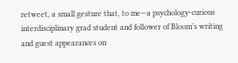retweet, a small gesture that, to me—a psychology-curious interdisciplinary grad student and follower of Bloom’s writing and guest appearances on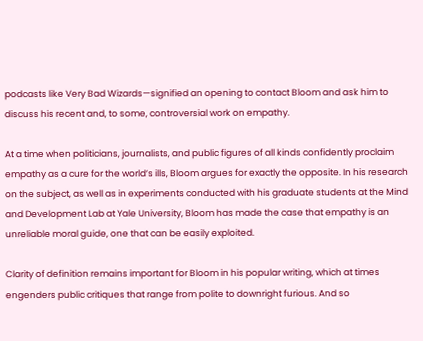podcasts like Very Bad Wizards—signified an opening to contact Bloom and ask him to discuss his recent and, to some, controversial work on empathy.

At a time when politicians, journalists, and public figures of all kinds confidently proclaim empathy as a cure for the world’s ills, Bloom argues for exactly the opposite. In his research on the subject, as well as in experiments conducted with his graduate students at the Mind and Development Lab at Yale University, Bloom has made the case that empathy is an unreliable moral guide, one that can be easily exploited.

Clarity of definition remains important for Bloom in his popular writing, which at times engenders public critiques that range from polite to downright furious. And so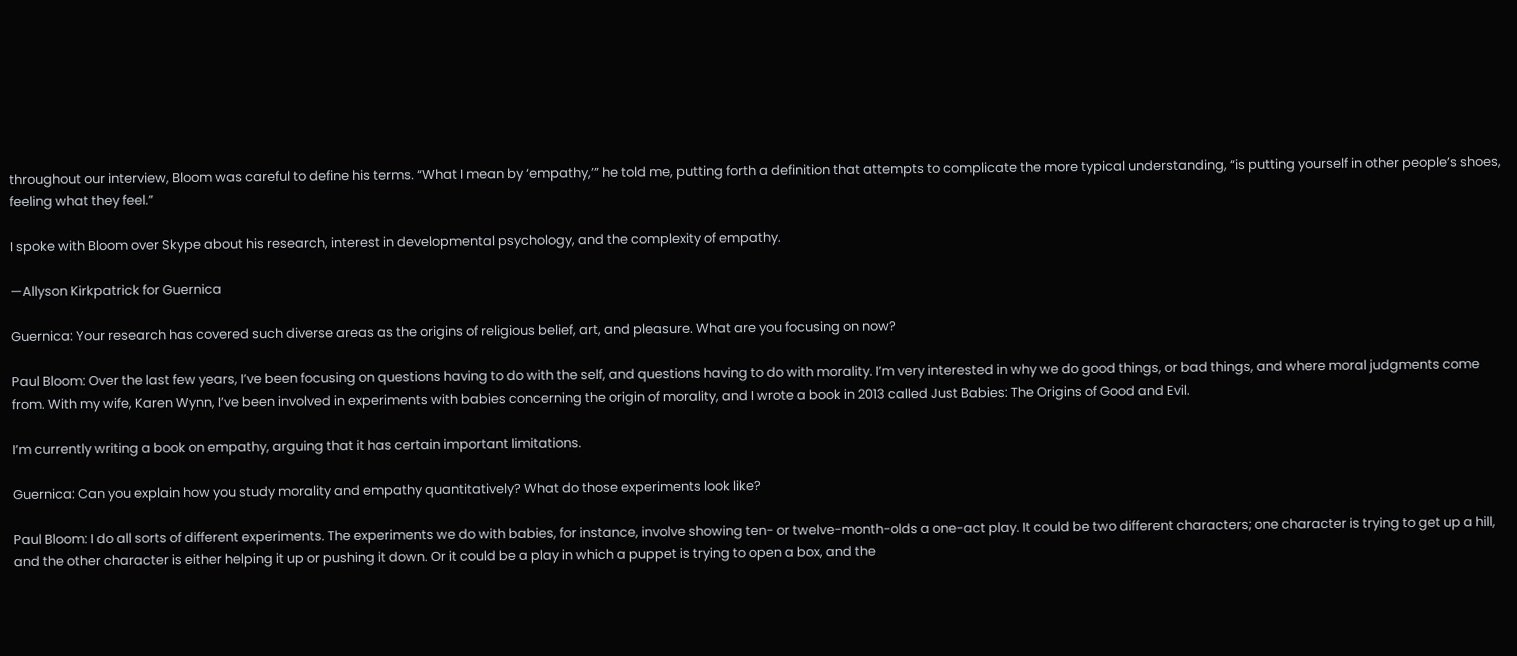throughout our interview, Bloom was careful to define his terms. “What I mean by ‘empathy,’” he told me, putting forth a definition that attempts to complicate the more typical understanding, “is putting yourself in other people’s shoes, feeling what they feel.”

I spoke with Bloom over Skype about his research, interest in developmental psychology, and the complexity of empathy.

—Allyson Kirkpatrick for Guernica

Guernica: Your research has covered such diverse areas as the origins of religious belief, art, and pleasure. What are you focusing on now?

Paul Bloom: Over the last few years, I’ve been focusing on questions having to do with the self, and questions having to do with morality. I’m very interested in why we do good things, or bad things, and where moral judgments come from. With my wife, Karen Wynn, I’ve been involved in experiments with babies concerning the origin of morality, and I wrote a book in 2013 called Just Babies: The Origins of Good and Evil.

I’m currently writing a book on empathy, arguing that it has certain important limitations.

Guernica: Can you explain how you study morality and empathy quantitatively? What do those experiments look like?

Paul Bloom: I do all sorts of different experiments. The experiments we do with babies, for instance, involve showing ten- or twelve-month-olds a one-act play. It could be two different characters; one character is trying to get up a hill, and the other character is either helping it up or pushing it down. Or it could be a play in which a puppet is trying to open a box, and the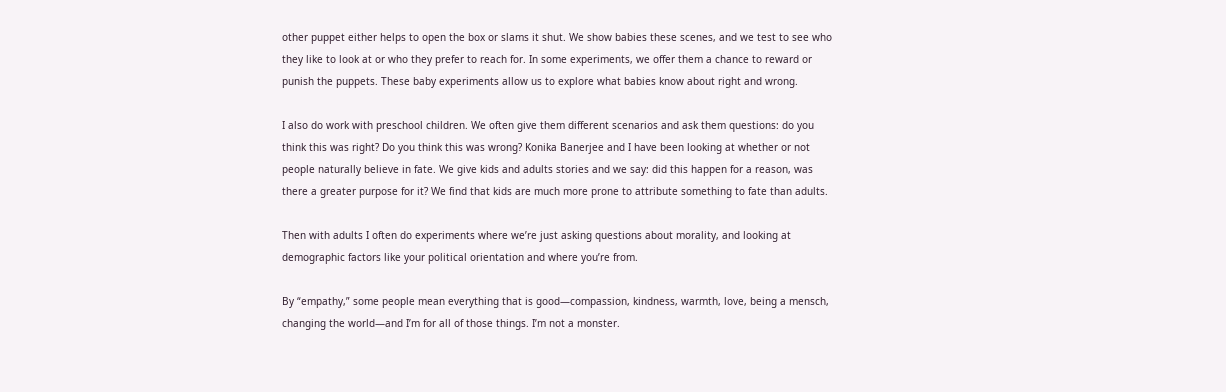other puppet either helps to open the box or slams it shut. We show babies these scenes, and we test to see who they like to look at or who they prefer to reach for. In some experiments, we offer them a chance to reward or punish the puppets. These baby experiments allow us to explore what babies know about right and wrong.

I also do work with preschool children. We often give them different scenarios and ask them questions: do you think this was right? Do you think this was wrong? Konika Banerjee and I have been looking at whether or not people naturally believe in fate. We give kids and adults stories and we say: did this happen for a reason, was there a greater purpose for it? We find that kids are much more prone to attribute something to fate than adults.

Then with adults I often do experiments where we’re just asking questions about morality, and looking at demographic factors like your political orientation and where you’re from.

By “empathy,” some people mean everything that is good—compassion, kindness, warmth, love, being a mensch, changing the world—and I’m for all of those things. I’m not a monster.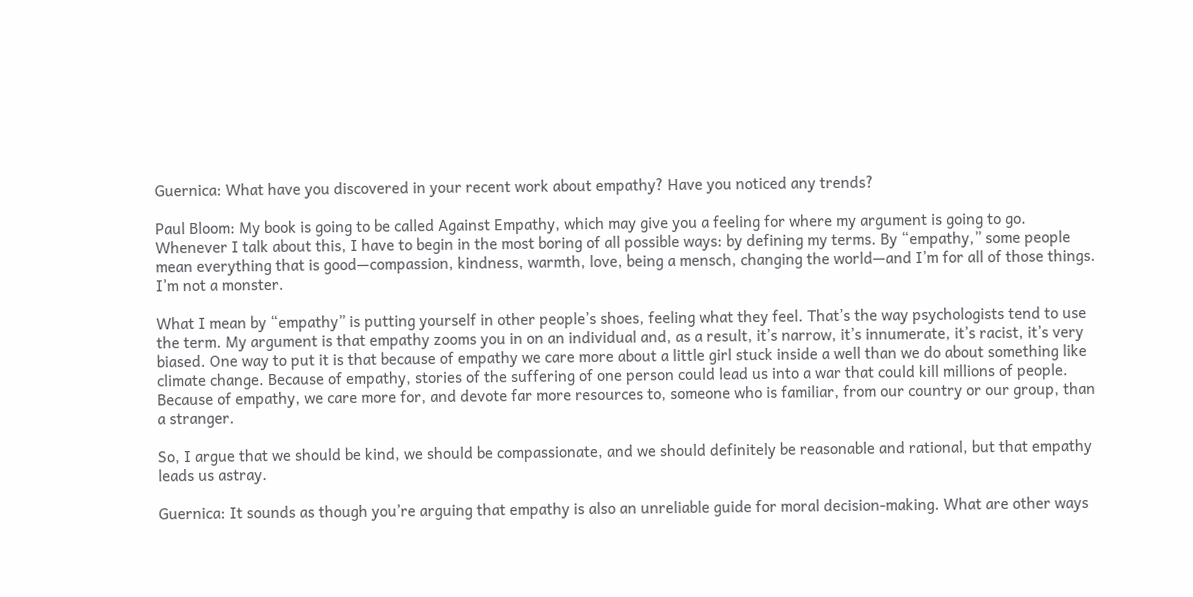Guernica: What have you discovered in your recent work about empathy? Have you noticed any trends?

Paul Bloom: My book is going to be called Against Empathy, which may give you a feeling for where my argument is going to go. Whenever I talk about this, I have to begin in the most boring of all possible ways: by defining my terms. By “empathy,” some people mean everything that is good—compassion, kindness, warmth, love, being a mensch, changing the world—and I’m for all of those things. I’m not a monster.

What I mean by “empathy” is putting yourself in other people’s shoes, feeling what they feel. That’s the way psychologists tend to use the term. My argument is that empathy zooms you in on an individual and, as a result, it’s narrow, it’s innumerate, it’s racist, it’s very biased. One way to put it is that because of empathy we care more about a little girl stuck inside a well than we do about something like climate change. Because of empathy, stories of the suffering of one person could lead us into a war that could kill millions of people. Because of empathy, we care more for, and devote far more resources to, someone who is familiar, from our country or our group, than a stranger.

So, I argue that we should be kind, we should be compassionate, and we should definitely be reasonable and rational, but that empathy leads us astray.

Guernica: It sounds as though you’re arguing that empathy is also an unreliable guide for moral decision-making. What are other ways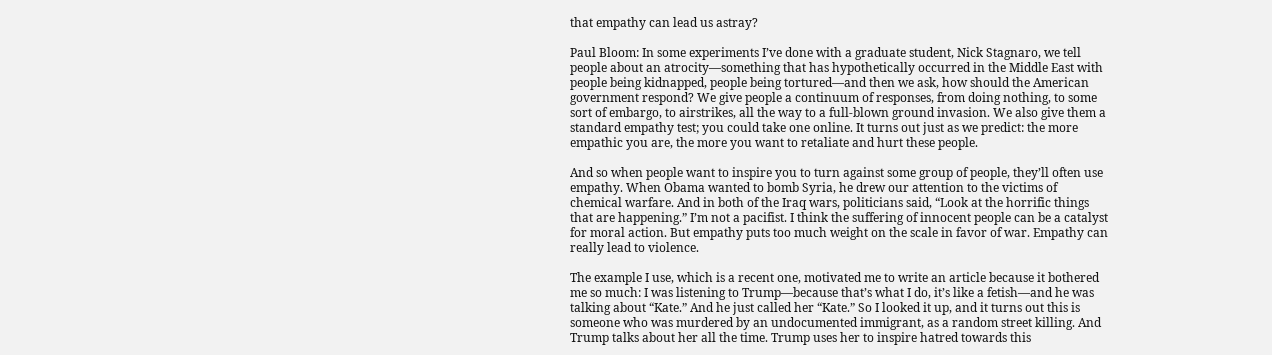that empathy can lead us astray?

Paul Bloom: In some experiments I’ve done with a graduate student, Nick Stagnaro, we tell people about an atrocity—something that has hypothetically occurred in the Middle East with people being kidnapped, people being tortured—and then we ask, how should the American government respond? We give people a continuum of responses, from doing nothing, to some sort of embargo, to airstrikes, all the way to a full-blown ground invasion. We also give them a standard empathy test; you could take one online. It turns out just as we predict: the more empathic you are, the more you want to retaliate and hurt these people.

And so when people want to inspire you to turn against some group of people, they’ll often use empathy. When Obama wanted to bomb Syria, he drew our attention to the victims of chemical warfare. And in both of the Iraq wars, politicians said, “Look at the horrific things that are happening.” I’m not a pacifist. I think the suffering of innocent people can be a catalyst for moral action. But empathy puts too much weight on the scale in favor of war. Empathy can really lead to violence.

The example I use, which is a recent one, motivated me to write an article because it bothered me so much: I was listening to Trump—because that’s what I do, it’s like a fetish—and he was talking about “Kate.” And he just called her “Kate.” So I looked it up, and it turns out this is someone who was murdered by an undocumented immigrant, as a random street killing. And Trump talks about her all the time. Trump uses her to inspire hatred towards this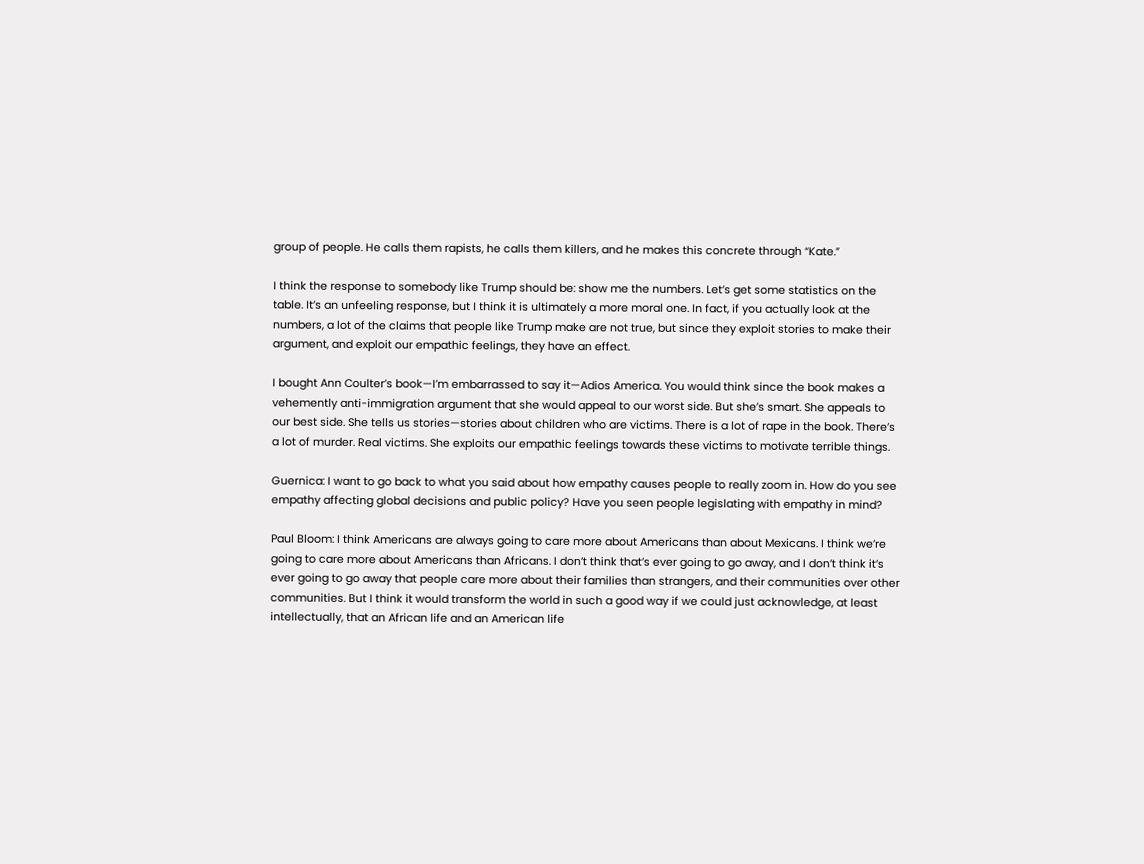group of people. He calls them rapists, he calls them killers, and he makes this concrete through “Kate.”

I think the response to somebody like Trump should be: show me the numbers. Let’s get some statistics on the table. It’s an unfeeling response, but I think it is ultimately a more moral one. In fact, if you actually look at the numbers, a lot of the claims that people like Trump make are not true, but since they exploit stories to make their argument, and exploit our empathic feelings, they have an effect.

I bought Ann Coulter’s book—I’m embarrassed to say it—Adios America. You would think since the book makes a vehemently anti-immigration argument that she would appeal to our worst side. But she’s smart. She appeals to our best side. She tells us stories—stories about children who are victims. There is a lot of rape in the book. There’s a lot of murder. Real victims. She exploits our empathic feelings towards these victims to motivate terrible things.

Guernica: I want to go back to what you said about how empathy causes people to really zoom in. How do you see empathy affecting global decisions and public policy? Have you seen people legislating with empathy in mind?

Paul Bloom: I think Americans are always going to care more about Americans than about Mexicans. I think we’re going to care more about Americans than Africans. I don’t think that’s ever going to go away, and I don’t think it’s ever going to go away that people care more about their families than strangers, and their communities over other communities. But I think it would transform the world in such a good way if we could just acknowledge, at least intellectually, that an African life and an American life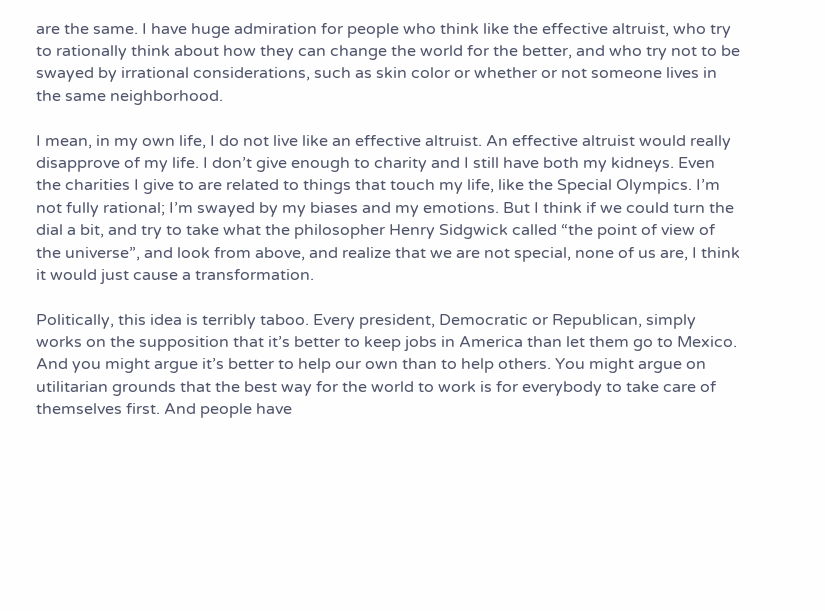are the same. I have huge admiration for people who think like the effective altruist, who try to rationally think about how they can change the world for the better, and who try not to be swayed by irrational considerations, such as skin color or whether or not someone lives in the same neighborhood.

I mean, in my own life, I do not live like an effective altruist. An effective altruist would really disapprove of my life. I don’t give enough to charity and I still have both my kidneys. Even the charities I give to are related to things that touch my life, like the Special Olympics. I’m not fully rational; I’m swayed by my biases and my emotions. But I think if we could turn the dial a bit, and try to take what the philosopher Henry Sidgwick called “the point of view of the universe”, and look from above, and realize that we are not special, none of us are, I think it would just cause a transformation.

Politically, this idea is terribly taboo. Every president, Democratic or Republican, simply works on the supposition that it’s better to keep jobs in America than let them go to Mexico. And you might argue it’s better to help our own than to help others. You might argue on utilitarian grounds that the best way for the world to work is for everybody to take care of themselves first. And people have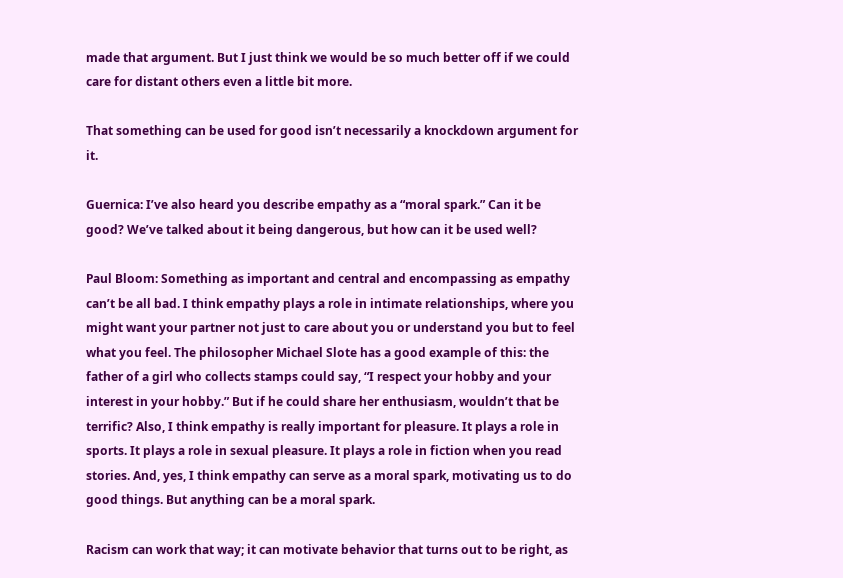made that argument. But I just think we would be so much better off if we could care for distant others even a little bit more.

That something can be used for good isn’t necessarily a knockdown argument for it.

Guernica: I’ve also heard you describe empathy as a “moral spark.” Can it be good? We’ve talked about it being dangerous, but how can it be used well?

Paul Bloom: Something as important and central and encompassing as empathy can’t be all bad. I think empathy plays a role in intimate relationships, where you might want your partner not just to care about you or understand you but to feel what you feel. The philosopher Michael Slote has a good example of this: the father of a girl who collects stamps could say, “I respect your hobby and your interest in your hobby.” But if he could share her enthusiasm, wouldn’t that be terrific? Also, I think empathy is really important for pleasure. It plays a role in sports. It plays a role in sexual pleasure. It plays a role in fiction when you read stories. And, yes, I think empathy can serve as a moral spark, motivating us to do good things. But anything can be a moral spark.

Racism can work that way; it can motivate behavior that turns out to be right, as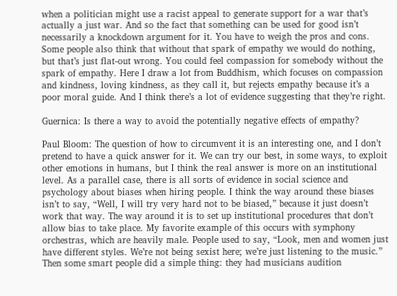when a politician might use a racist appeal to generate support for a war that’s actually a just war. And so the fact that something can be used for good isn’t necessarily a knockdown argument for it. You have to weigh the pros and cons. Some people also think that without that spark of empathy we would do nothing, but that’s just flat-out wrong. You could feel compassion for somebody without the spark of empathy. Here I draw a lot from Buddhism, which focuses on compassion and kindness, loving kindness, as they call it, but rejects empathy because it’s a poor moral guide. And I think there’s a lot of evidence suggesting that they’re right.

Guernica: Is there a way to avoid the potentially negative effects of empathy?

Paul Bloom: The question of how to circumvent it is an interesting one, and I don’t pretend to have a quick answer for it. We can try our best, in some ways, to exploit other emotions in humans, but I think the real answer is more on an institutional level. As a parallel case, there is all sorts of evidence in social science and psychology about biases when hiring people. I think the way around these biases isn’t to say, “Well, I will try very hard not to be biased,” because it just doesn’t work that way. The way around it is to set up institutional procedures that don’t allow bias to take place. My favorite example of this occurs with symphony orchestras, which are heavily male. People used to say, “Look, men and women just have different styles. We’re not being sexist here; we’re just listening to the music.” Then some smart people did a simple thing: they had musicians audition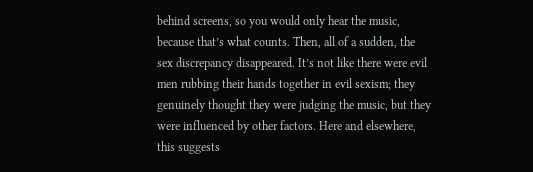behind screens, so you would only hear the music, because that’s what counts. Then, all of a sudden, the sex discrepancy disappeared. It’s not like there were evil men rubbing their hands together in evil sexism; they genuinely thought they were judging the music, but they were influenced by other factors. Here and elsewhere, this suggests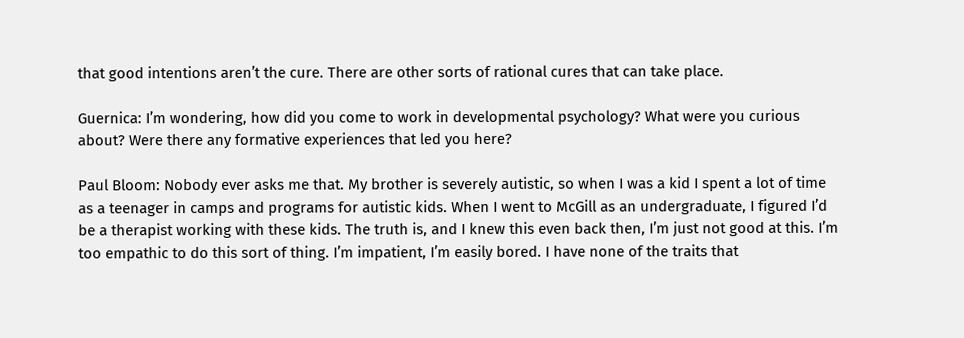that good intentions aren’t the cure. There are other sorts of rational cures that can take place.

Guernica: I’m wondering, how did you come to work in developmental psychology? What were you curious about? Were there any formative experiences that led you here?

Paul Bloom: Nobody ever asks me that. My brother is severely autistic, so when I was a kid I spent a lot of time as a teenager in camps and programs for autistic kids. When I went to McGill as an undergraduate, I figured I’d be a therapist working with these kids. The truth is, and I knew this even back then, I’m just not good at this. I’m too empathic to do this sort of thing. I’m impatient, I’m easily bored. I have none of the traits that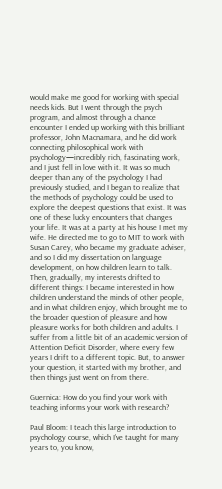would make me good for working with special needs kids. But I went through the psych program, and almost through a chance encounter I ended up working with this brilliant professor, John Macnamara, and he did work connecting philosophical work with psychology—incredibly rich, fascinating work, and I just fell in love with it. It was so much deeper than any of the psychology I had previously studied, and I began to realize that the methods of psychology could be used to explore the deepest questions that exist. It was one of these lucky encounters that changes your life. It was at a party at his house I met my wife. He directed me to go to MIT to work with Susan Carey, who became my graduate adviser, and so I did my dissertation on language development, on how children learn to talk. Then, gradually, my interests drifted to different things: I became interested in how children understand the minds of other people, and in what children enjoy, which brought me to the broader question of pleasure and how pleasure works for both children and adults. I suffer from a little bit of an academic version of Attention Deficit Disorder, where every few years I drift to a different topic. But, to answer your question, it started with my brother, and then things just went on from there.

Guernica: How do you find your work with teaching informs your work with research?

Paul Bloom: I teach this large introduction to psychology course, which I’ve taught for many years to, you know,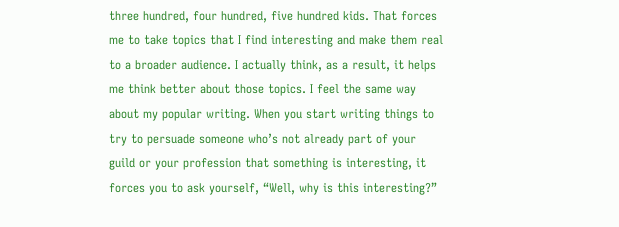three hundred, four hundred, five hundred kids. That forces me to take topics that I find interesting and make them real to a broader audience. I actually think, as a result, it helps me think better about those topics. I feel the same way about my popular writing. When you start writing things to try to persuade someone who’s not already part of your guild or your profession that something is interesting, it forces you to ask yourself, “Well, why is this interesting?”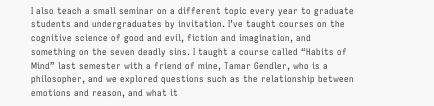I also teach a small seminar on a different topic every year to graduate students and undergraduates by invitation. I’ve taught courses on the cognitive science of good and evil, fiction and imagination, and something on the seven deadly sins. I taught a course called “Habits of Mind” last semester with a friend of mine, Tamar Gendler, who is a philosopher, and we explored questions such as the relationship between emotions and reason, and what it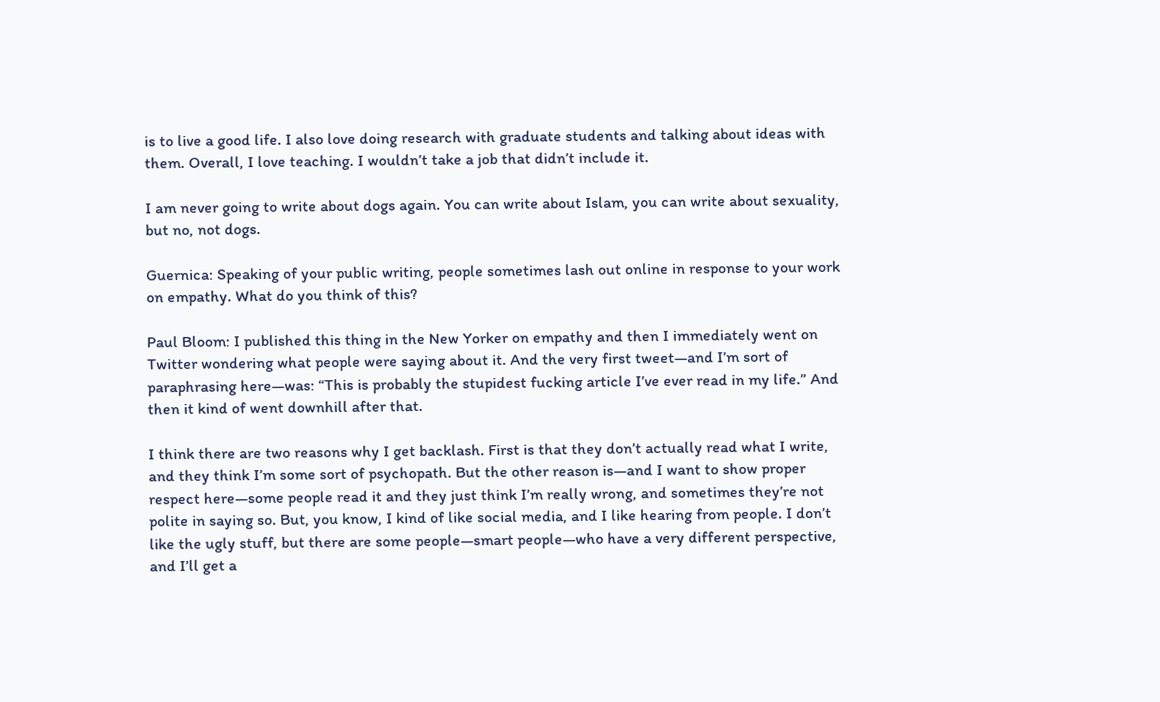is to live a good life. I also love doing research with graduate students and talking about ideas with them. Overall, I love teaching. I wouldn’t take a job that didn’t include it.

I am never going to write about dogs again. You can write about Islam, you can write about sexuality, but no, not dogs.

Guernica: Speaking of your public writing, people sometimes lash out online in response to your work on empathy. What do you think of this?

Paul Bloom: I published this thing in the New Yorker on empathy and then I immediately went on Twitter wondering what people were saying about it. And the very first tweet—and I’m sort of paraphrasing here—was: “This is probably the stupidest fucking article I’ve ever read in my life.” And then it kind of went downhill after that.

I think there are two reasons why I get backlash. First is that they don’t actually read what I write, and they think I’m some sort of psychopath. But the other reason is—and I want to show proper respect here—some people read it and they just think I’m really wrong, and sometimes they’re not polite in saying so. But, you know, I kind of like social media, and I like hearing from people. I don’t like the ugly stuff, but there are some people—smart people—who have a very different perspective, and I’ll get a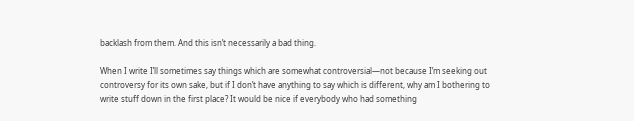backlash from them. And this isn’t necessarily a bad thing.

When I write I’ll sometimes say things which are somewhat controversial—not because I’m seeking out controversy for its own sake, but if I don’t have anything to say which is different, why am I bothering to write stuff down in the first place? It would be nice if everybody who had something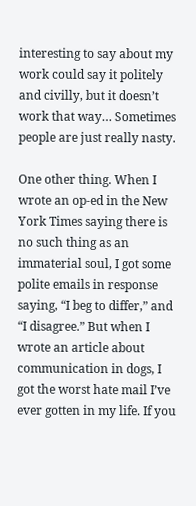interesting to say about my work could say it politely and civilly, but it doesn’t work that way… Sometimes people are just really nasty.

One other thing. When I wrote an op-ed in the New York Times saying there is no such thing as an immaterial soul, I got some polite emails in response saying, “I beg to differ,” and “I disagree.” But when I wrote an article about communication in dogs, I got the worst hate mail I’ve ever gotten in my life. If you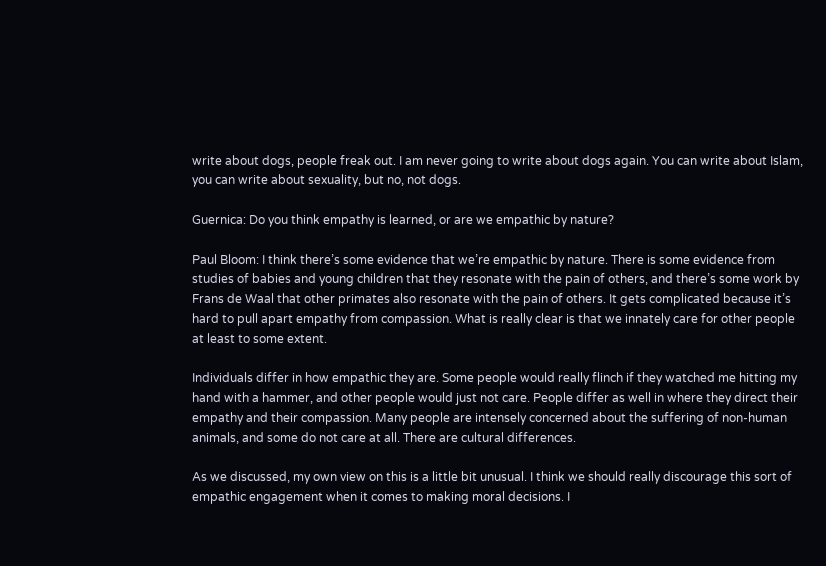write about dogs, people freak out. I am never going to write about dogs again. You can write about Islam, you can write about sexuality, but no, not dogs.

Guernica: Do you think empathy is learned, or are we empathic by nature?

Paul Bloom: I think there’s some evidence that we’re empathic by nature. There is some evidence from studies of babies and young children that they resonate with the pain of others, and there’s some work by Frans de Waal that other primates also resonate with the pain of others. It gets complicated because it’s hard to pull apart empathy from compassion. What is really clear is that we innately care for other people at least to some extent.

Individuals differ in how empathic they are. Some people would really flinch if they watched me hitting my hand with a hammer, and other people would just not care. People differ as well in where they direct their empathy and their compassion. Many people are intensely concerned about the suffering of non-human animals, and some do not care at all. There are cultural differences.

As we discussed, my own view on this is a little bit unusual. I think we should really discourage this sort of empathic engagement when it comes to making moral decisions. I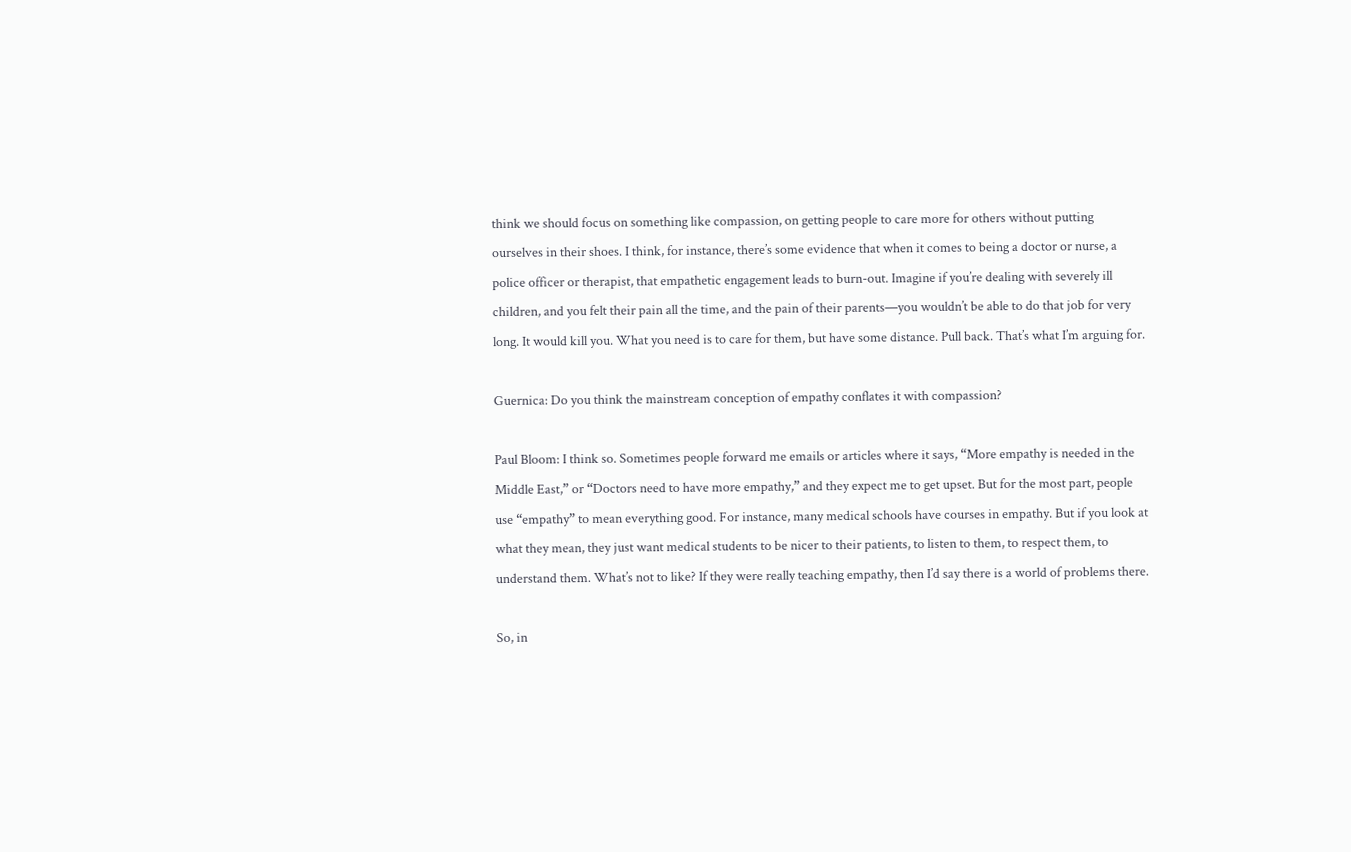think we should focus on something like compassion, on getting people to care more for others without putting ourselves in their shoes. I think, for instance, there’s some evidence that when it comes to being a doctor or nurse, a police officer or therapist, that empathetic engagement leads to burn-out. Imagine if you’re dealing with severely ill children, and you felt their pain all the time, and the pain of their parents—you wouldn’t be able to do that job for very long. It would kill you. What you need is to care for them, but have some distance. Pull back. That’s what I’m arguing for.

Guernica: Do you think the mainstream conception of empathy conflates it with compassion?

Paul Bloom: I think so. Sometimes people forward me emails or articles where it says, “More empathy is needed in the Middle East,” or “Doctors need to have more empathy,” and they expect me to get upset. But for the most part, people use “empathy” to mean everything good. For instance, many medical schools have courses in empathy. But if you look at what they mean, they just want medical students to be nicer to their patients, to listen to them, to respect them, to understand them. What’s not to like? If they were really teaching empathy, then I’d say there is a world of problems there.

So, in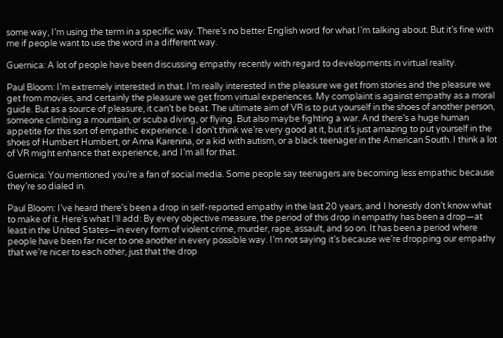some way, I’m using the term in a specific way. There’s no better English word for what I’m talking about. But it’s fine with me if people want to use the word in a different way.

Guernica: A lot of people have been discussing empathy recently with regard to developments in virtual reality.

Paul Bloom: I’m extremely interested in that. I’m really interested in the pleasure we get from stories and the pleasure we get from movies, and certainly the pleasure we get from virtual experiences. My complaint is against empathy as a moral guide. But as a source of pleasure, it can’t be beat. The ultimate aim of VR is to put yourself in the shoes of another person, someone climbing a mountain, or scuba diving, or flying. But also maybe fighting a war. And there’s a huge human appetite for this sort of empathic experience. I don’t think we’re very good at it, but it’s just amazing to put yourself in the shoes of Humbert Humbert, or Anna Karenina, or a kid with autism, or a black teenager in the American South. I think a lot of VR might enhance that experience, and I’m all for that.

Guernica: You mentioned you’re a fan of social media. Some people say teenagers are becoming less empathic because they’re so dialed in.

Paul Bloom: I’ve heard there’s been a drop in self-reported empathy in the last 20 years, and I honestly don’t know what to make of it. Here’s what I’ll add: By every objective measure, the period of this drop in empathy has been a drop—at least in the United States—in every form of violent crime, murder, rape, assault, and so on. It has been a period where people have been far nicer to one another in every possible way. I’m not saying it’s because we’re dropping our empathy that we’re nicer to each other, just that the drop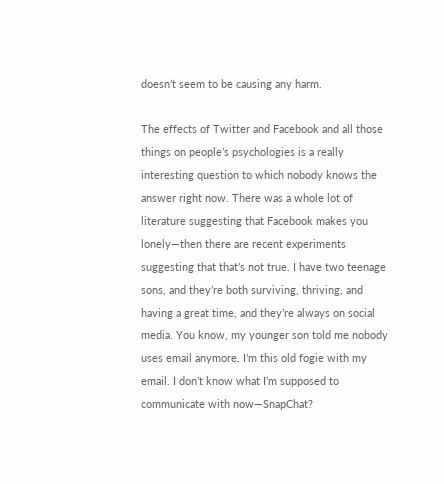doesn’t seem to be causing any harm.

The effects of Twitter and Facebook and all those things on people’s psychologies is a really interesting question to which nobody knows the answer right now. There was a whole lot of literature suggesting that Facebook makes you lonely—then there are recent experiments suggesting that that’s not true. I have two teenage sons, and they’re both surviving, thriving, and having a great time, and they’re always on social media. You know, my younger son told me nobody uses email anymore. I’m this old fogie with my email. I don’t know what I’m supposed to communicate with now—SnapChat?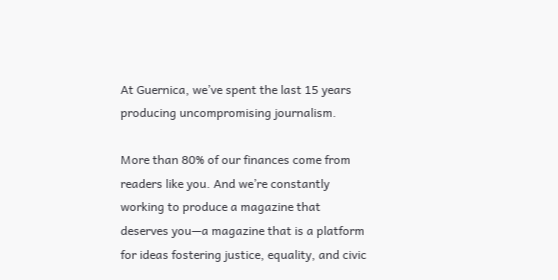At Guernica, we’ve spent the last 15 years producing uncompromising journalism.

More than 80% of our finances come from readers like you. And we’re constantly working to produce a magazine that deserves you—a magazine that is a platform for ideas fostering justice, equality, and civic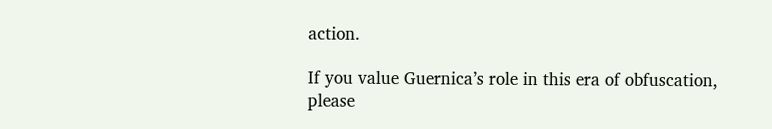action.

If you value Guernica’s role in this era of obfuscation, please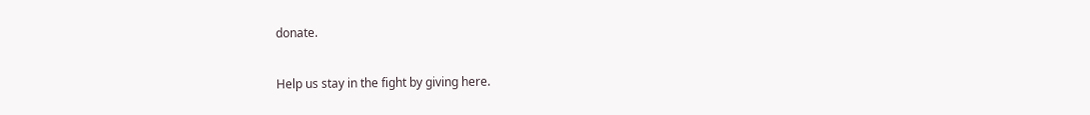donate.

Help us stay in the fight by giving here.